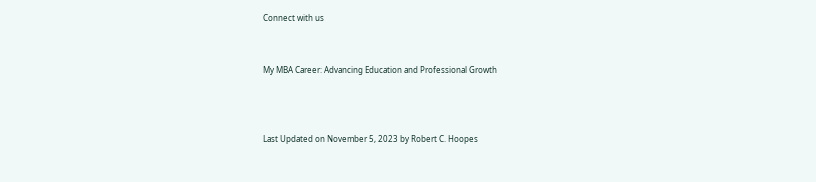Connect with us


My MBA Career: Advancing Education and Professional Growth



Last Updated on November 5, 2023 by Robert C. Hoopes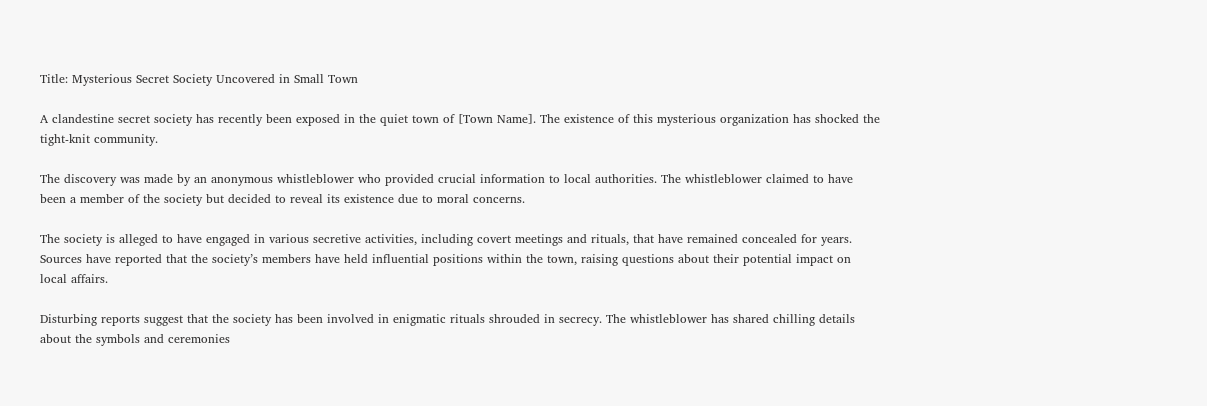Title: Mysterious Secret Society Uncovered in Small Town

A clandestine secret society has recently been exposed in the quiet town of [Town Name]. The existence of this mysterious organization has shocked the tight-knit community.

The discovery was made by an anonymous whistleblower who provided crucial information to local authorities. The whistleblower claimed to have been a member of the society but decided to reveal its existence due to moral concerns.

The society is alleged to have engaged in various secretive activities, including covert meetings and rituals, that have remained concealed for years. Sources have reported that the society’s members have held influential positions within the town, raising questions about their potential impact on local affairs.

Disturbing reports suggest that the society has been involved in enigmatic rituals shrouded in secrecy. The whistleblower has shared chilling details about the symbols and ceremonies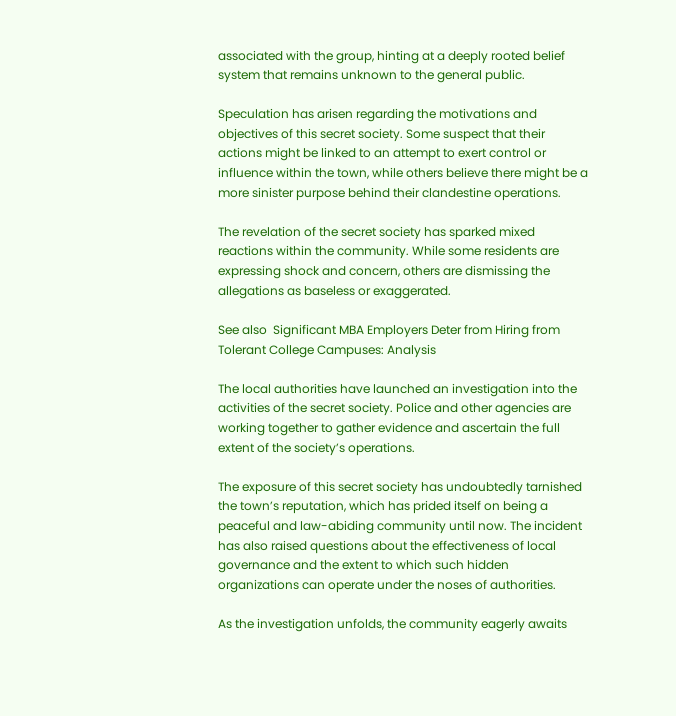associated with the group, hinting at a deeply rooted belief system that remains unknown to the general public.

Speculation has arisen regarding the motivations and objectives of this secret society. Some suspect that their actions might be linked to an attempt to exert control or influence within the town, while others believe there might be a more sinister purpose behind their clandestine operations.

The revelation of the secret society has sparked mixed reactions within the community. While some residents are expressing shock and concern, others are dismissing the allegations as baseless or exaggerated.

See also  Significant MBA Employers Deter from Hiring from Tolerant College Campuses: Analysis

The local authorities have launched an investigation into the activities of the secret society. Police and other agencies are working together to gather evidence and ascertain the full extent of the society’s operations.

The exposure of this secret society has undoubtedly tarnished the town’s reputation, which has prided itself on being a peaceful and law-abiding community until now. The incident has also raised questions about the effectiveness of local governance and the extent to which such hidden organizations can operate under the noses of authorities.

As the investigation unfolds, the community eagerly awaits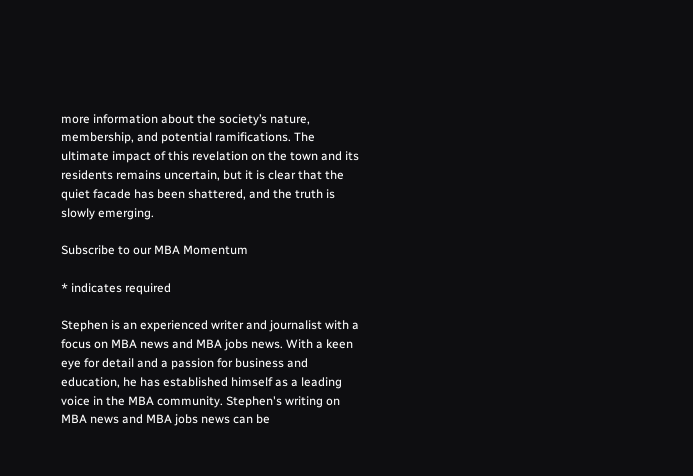more information about the society’s nature, membership, and potential ramifications. The ultimate impact of this revelation on the town and its residents remains uncertain, but it is clear that the quiet facade has been shattered, and the truth is slowly emerging.

Subscribe to our MBA Momentum

* indicates required

Stephen is an experienced writer and journalist with a focus on MBA news and MBA jobs news. With a keen eye for detail and a passion for business and education, he has established himself as a leading voice in the MBA community. Stephen's writing on MBA news and MBA jobs news can be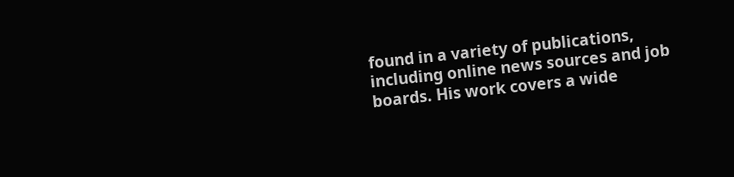found in a variety of publications, including online news sources and job boards. His work covers a wide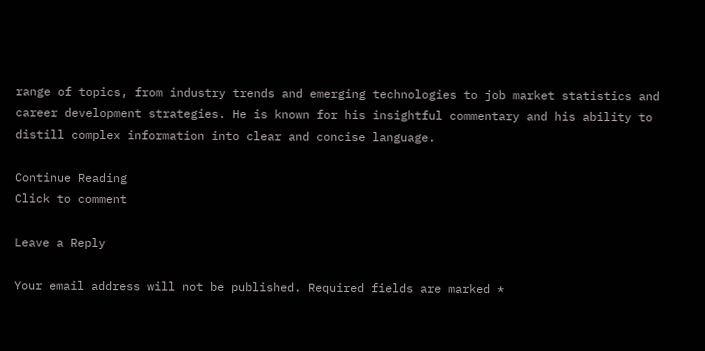range of topics, from industry trends and emerging technologies to job market statistics and career development strategies. He is known for his insightful commentary and his ability to distill complex information into clear and concise language.

Continue Reading
Click to comment

Leave a Reply

Your email address will not be published. Required fields are marked *